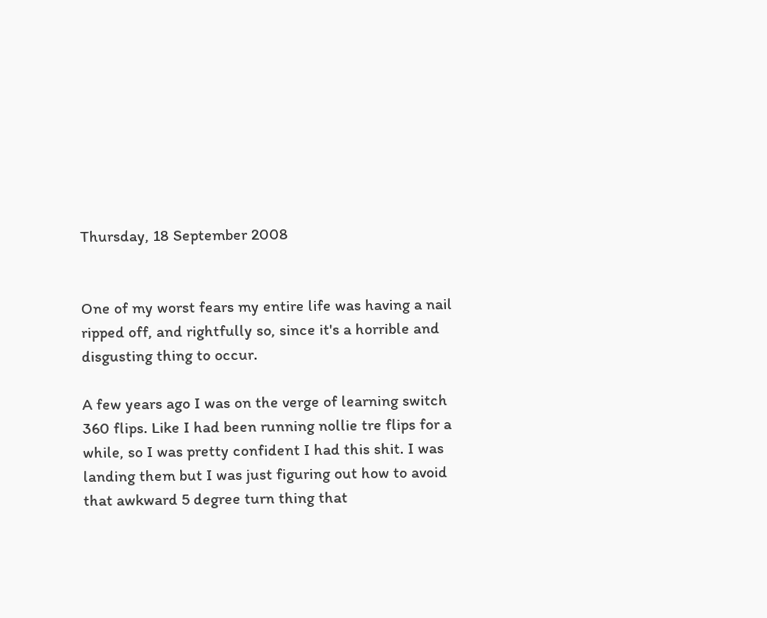Thursday, 18 September 2008


One of my worst fears my entire life was having a nail ripped off, and rightfully so, since it's a horrible and disgusting thing to occur.

A few years ago I was on the verge of learning switch 360 flips. Like I had been running nollie tre flips for a while, so I was pretty confident I had this shit. I was landing them but I was just figuring out how to avoid that awkward 5 degree turn thing that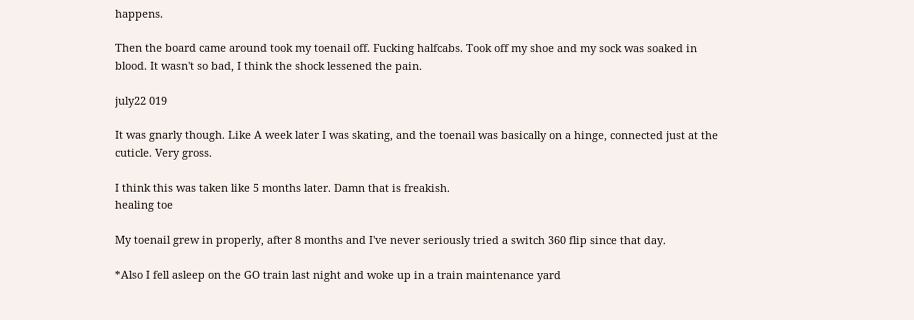happens.

Then the board came around took my toenail off. Fucking halfcabs. Took off my shoe and my sock was soaked in blood. It wasn't so bad, I think the shock lessened the pain.

july22 019

It was gnarly though. Like A week later I was skating, and the toenail was basically on a hinge, connected just at the cuticle. Very gross.

I think this was taken like 5 months later. Damn that is freakish.
healing toe

My toenail grew in properly, after 8 months and I've never seriously tried a switch 360 flip since that day.

*Also I fell asleep on the GO train last night and woke up in a train maintenance yard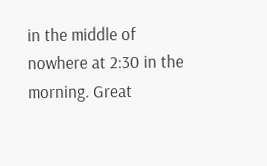in the middle of nowhere at 2:30 in the morning. Great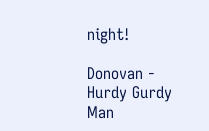night!

Donovan - Hurdy Gurdy Man